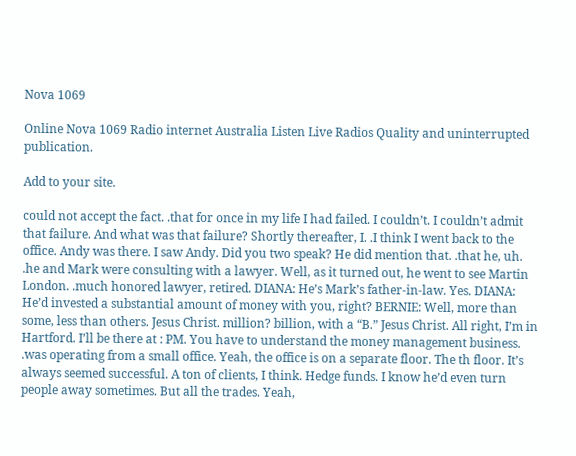Nova 1069

Online Nova 1069 Radio internet Australia Listen Live Radios Quality and uninterrupted publication.

Add to your site.

could not accept the fact. .that for once in my life I had failed. I couldn’t. I couldn’t admit that failure. And what was that failure? Shortly thereafter, I. .I think I went back to the office. Andy was there. I saw Andy. Did you two speak? He did mention that. .that he, uh. .he and Mark were consulting with a lawyer. Well, as it turned out, he went to see Martin London. .much honored lawyer, retired. DIANA: He’s Mark’s father-in-law. Yes. DIANA: He’d invested a substantial amount of money with you, right? BERNIE: Well, more than some, less than others. Jesus Christ. million? billion, with a “B.” Jesus Christ. All right, I’m in Hartford. I’ll be there at : PM. You have to understand the money management business. .was operating from a small office. Yeah, the office is on a separate floor. The th floor. It’s always seemed successful. A ton of clients, I think. Hedge funds. I know he’d even turn people away sometimes. But all the trades. Yeah,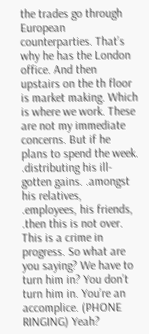the trades go through European counterparties. That’s why he has the London office. And then upstairs on the th floor is market making. Which is where we work. These are not my immediate concerns. But if he plans to spend the week. .distributing his ill-gotten gains. .amongst his relatives, .employees, his friends, .then this is not over. This is a crime in progress. So what are you saying? We have to turn him in? You don’t turn him in. You’re an accomplice. (PHONE RINGING) Yeah?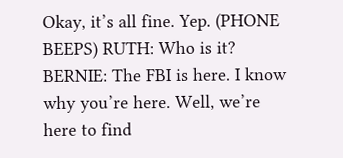Okay, it’s all fine. Yep. (PHONE BEEPS) RUTH: Who is it? BERNIE: The FBI is here. I know why you’re here. Well, we’re here to find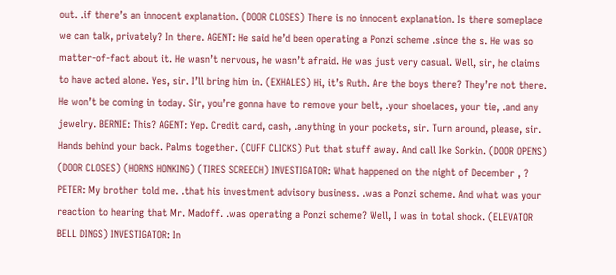out. .if there’s an innocent explanation. (DOOR CLOSES) There is no innocent explanation. Is there someplace we can talk, privately? In there. AGENT: He said he’d been operating a Ponzi scheme .since the s. He was so matter-of-fact about it. He wasn’t nervous, he wasn’t afraid. He was just very casual. Well, sir, he claims to have acted alone. Yes, sir. I’ll bring him in. (EXHALES) Hi, it’s Ruth. Are the boys there? They’re not there. He won’t be coming in today. Sir, you’re gonna have to remove your belt, .your shoelaces, your tie, .and any jewelry. BERNIE: This? AGENT: Yep. Credit card, cash, .anything in your pockets, sir. Turn around, please, sir. Hands behind your back. Palms together. (CUFF CLICKS) Put that stuff away. And call Ike Sorkin. (DOOR OPENS) (DOOR CLOSES) (HORNS HONKING) (TIRES SCREECH) INVESTIGATOR: What happened on the night of December , ? PETER: My brother told me. .that his investment advisory business. .was a Ponzi scheme. And what was your reaction to hearing that Mr. Madoff. .was operating a Ponzi scheme? Well, I was in total shock. (ELEVATOR BELL DINGS) INVESTIGATOR: In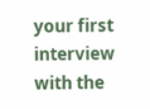your first interview with the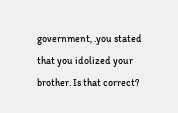government, .you stated that you idolized your brother. Is that correct?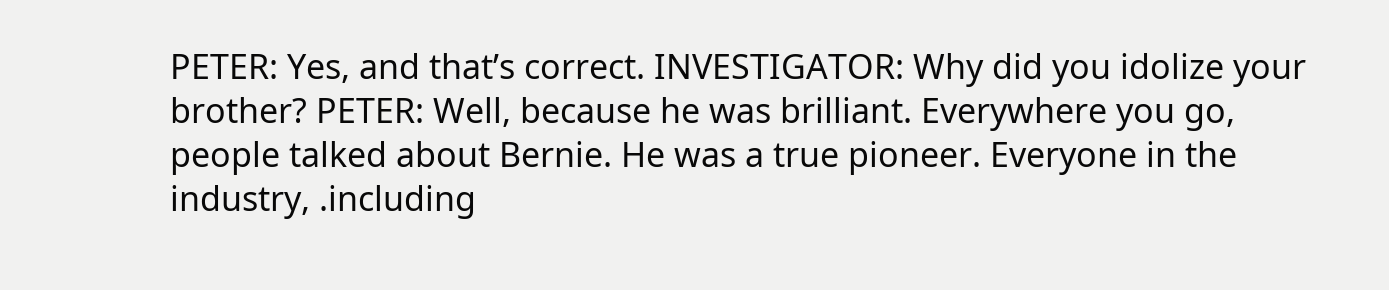PETER: Yes, and that’s correct. INVESTIGATOR: Why did you idolize your brother? PETER: Well, because he was brilliant. Everywhere you go, people talked about Bernie. He was a true pioneer. Everyone in the industry, .including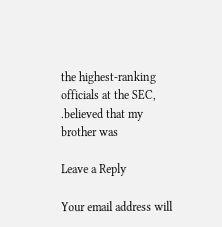the highest-ranking officials at the SEC, .believed that my brother was

Leave a Reply

Your email address will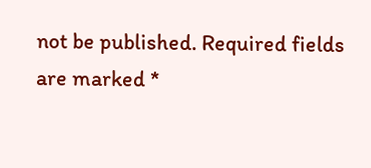not be published. Required fields are marked *